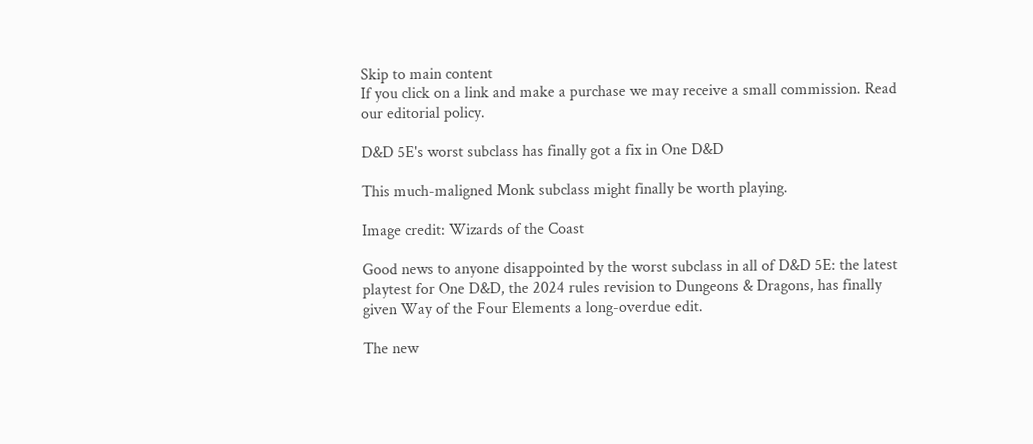Skip to main content
If you click on a link and make a purchase we may receive a small commission. Read our editorial policy.

D&D 5E's worst subclass has finally got a fix in One D&D

This much-maligned Monk subclass might finally be worth playing.

Image credit: Wizards of the Coast

Good news to anyone disappointed by the worst subclass in all of D&D 5E: the latest playtest for One D&D, the 2024 rules revision to Dungeons & Dragons, has finally given Way of the Four Elements a long-overdue edit.

The new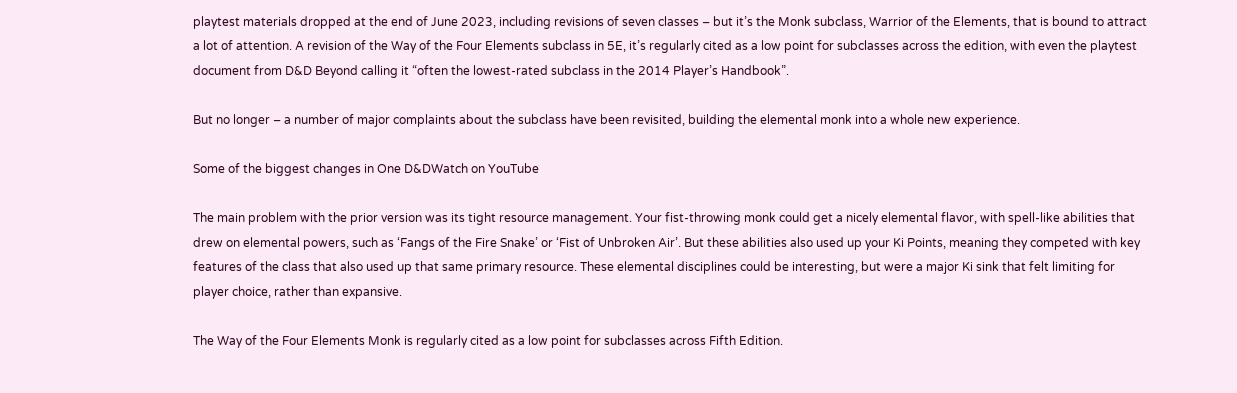playtest materials dropped at the end of June 2023, including revisions of seven classes – but it’s the Monk subclass, Warrior of the Elements, that is bound to attract a lot of attention. A revision of the Way of the Four Elements subclass in 5E, it’s regularly cited as a low point for subclasses across the edition, with even the playtest document from D&D Beyond calling it “often the lowest-rated subclass in the 2014 Player’s Handbook”.

But no longer – a number of major complaints about the subclass have been revisited, building the elemental monk into a whole new experience.

Some of the biggest changes in One D&DWatch on YouTube

The main problem with the prior version was its tight resource management. Your fist-throwing monk could get a nicely elemental flavor, with spell-like abilities that drew on elemental powers, such as ‘Fangs of the Fire Snake’ or ‘Fist of Unbroken Air’. But these abilities also used up your Ki Points, meaning they competed with key features of the class that also used up that same primary resource. These elemental disciplines could be interesting, but were a major Ki sink that felt limiting for player choice, rather than expansive.

The Way of the Four Elements Monk is regularly cited as a low point for subclasses across Fifth Edition.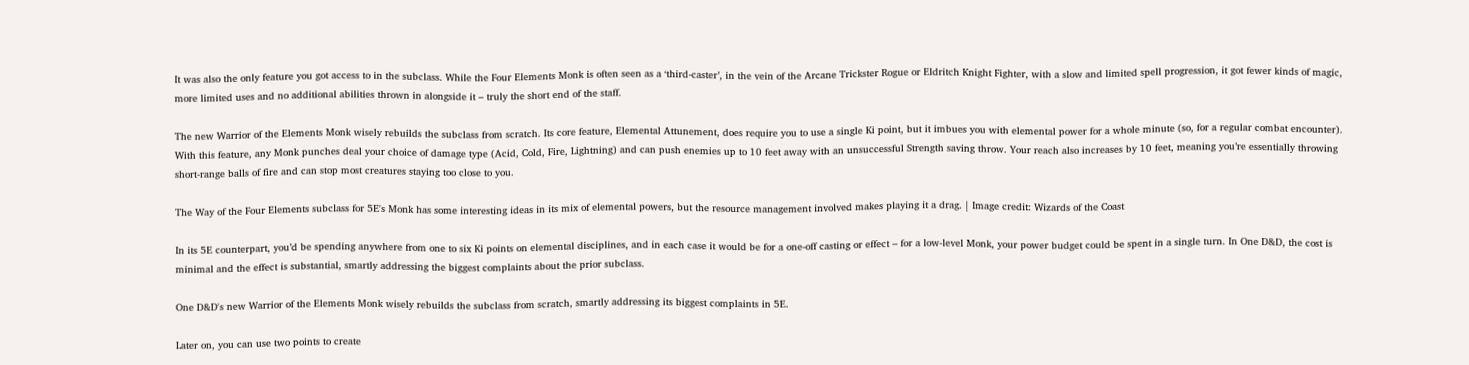It was also the only feature you got access to in the subclass. While the Four Elements Monk is often seen as a ‘third-caster’, in the vein of the Arcane Trickster Rogue or Eldritch Knight Fighter, with a slow and limited spell progression, it got fewer kinds of magic, more limited uses and no additional abilities thrown in alongside it – truly the short end of the staff.

The new Warrior of the Elements Monk wisely rebuilds the subclass from scratch. Its core feature, Elemental Attunement, does require you to use a single Ki point, but it imbues you with elemental power for a whole minute (so, for a regular combat encounter). With this feature, any Monk punches deal your choice of damage type (Acid, Cold, Fire, Lightning) and can push enemies up to 10 feet away with an unsuccessful Strength saving throw. Your reach also increases by 10 feet, meaning you’re essentially throwing short-range balls of fire and can stop most creatures staying too close to you.

The Way of the Four Elements subclass for 5E's Monk has some interesting ideas in its mix of elemental powers, but the resource management involved makes playing it a drag. | Image credit: Wizards of the Coast

In its 5E counterpart, you’d be spending anywhere from one to six Ki points on elemental disciplines, and in each case it would be for a one-off casting or effect – for a low-level Monk, your power budget could be spent in a single turn. In One D&D, the cost is minimal and the effect is substantial, smartly addressing the biggest complaints about the prior subclass.

One D&D's new Warrior of the Elements Monk wisely rebuilds the subclass from scratch, smartly addressing its biggest complaints in 5E.

Later on, you can use two points to create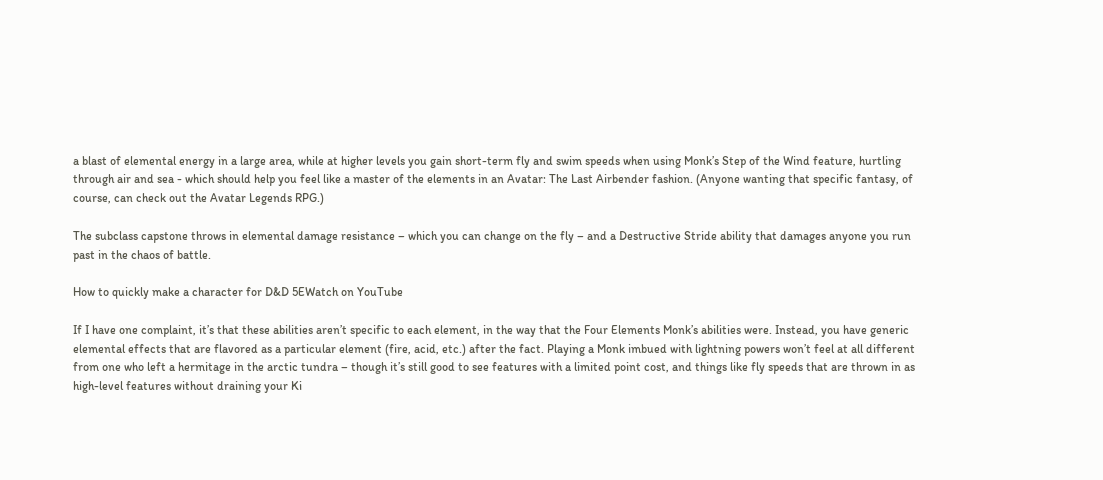a blast of elemental energy in a large area, while at higher levels you gain short-term fly and swim speeds when using Monk’s Step of the Wind feature, hurtling through air and sea - which should help you feel like a master of the elements in an Avatar: The Last Airbender fashion. (Anyone wanting that specific fantasy, of course, can check out the Avatar Legends RPG.)

The subclass capstone throws in elemental damage resistance – which you can change on the fly – and a Destructive Stride ability that damages anyone you run past in the chaos of battle.

How to quickly make a character for D&D 5EWatch on YouTube

If I have one complaint, it’s that these abilities aren’t specific to each element, in the way that the Four Elements Monk’s abilities were. Instead, you have generic elemental effects that are flavored as a particular element (fire, acid, etc.) after the fact. Playing a Monk imbued with lightning powers won’t feel at all different from one who left a hermitage in the arctic tundra – though it’s still good to see features with a limited point cost, and things like fly speeds that are thrown in as high-level features without draining your Ki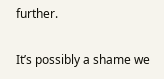further.

It’s possibly a shame we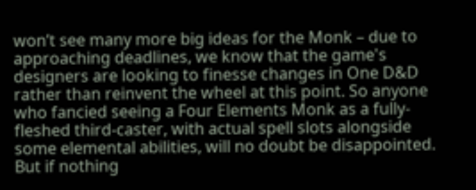won’t see many more big ideas for the Monk – due to approaching deadlines, we know that the game's designers are looking to finesse changes in One D&D rather than reinvent the wheel at this point. So anyone who fancied seeing a Four Elements Monk as a fully-fleshed third-caster, with actual spell slots alongside some elemental abilities, will no doubt be disappointed. But if nothing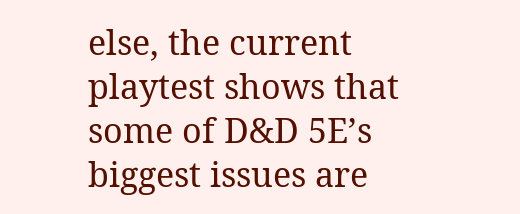else, the current playtest shows that some of D&D 5E’s biggest issues are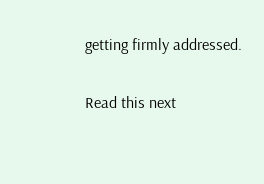getting firmly addressed.

Read this next